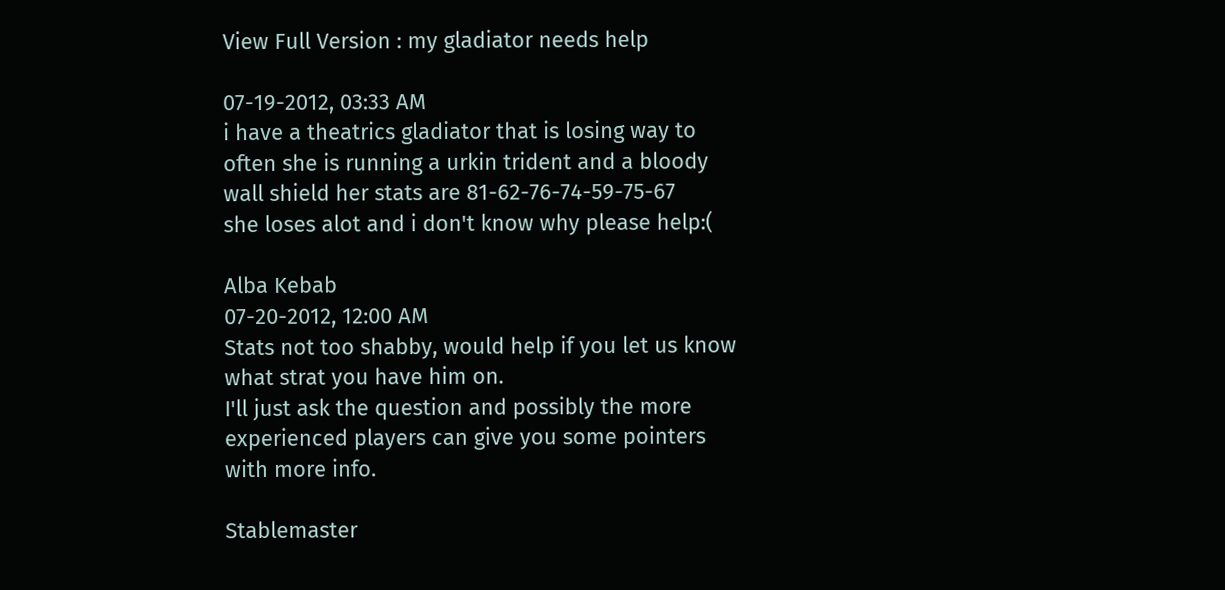View Full Version : my gladiator needs help

07-19-2012, 03:33 AM
i have a theatrics gladiator that is losing way to often she is running a urkin trident and a bloody wall shield her stats are 81-62-76-74-59-75-67
she loses alot and i don't know why please help:(

Alba Kebab
07-20-2012, 12:00 AM
Stats not too shabby, would help if you let us know what strat you have him on.
I'll just ask the question and possibly the more experienced players can give you some pointers with more info.

Stablemaster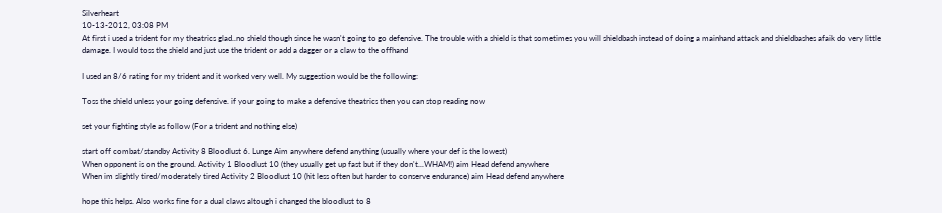Silverheart
10-13-2012, 03:08 PM
At first i used a trident for my theatrics glad..no shield though since he wasn't going to go defensive. The trouble with a shield is that sometimes you will shieldbash instead of doing a mainhand attack and shieldbashes afaik do very little damage. I would toss the shield and just use the trident or add a dagger or a claw to the offhand

I used an 8/6 rating for my trident and it worked very well. My suggestion would be the following:

Toss the shield unless your going defensive. if your going to make a defensive theatrics then you can stop reading now

set your fighting style as follow (For a trident and nothing else)

start off combat/standby Activity 8 Bloodlust 6. Lunge Aim anywhere defend anything (usually where your def is the lowest)
When opponent is on the ground. Activity 1 Bloodlust 10 (they usually get up fast but if they don't...WHAM!) aim Head defend anywhere
When im slightly tired/moderately tired Activity 2 Bloodlust 10 (hit less often but harder to conserve endurance) aim Head defend anywhere

hope this helps. Also works fine for a dual claws altough i changed the bloodlust to 8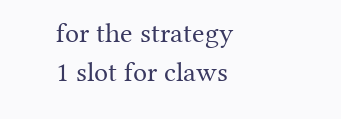for the strategy 1 slot for claws